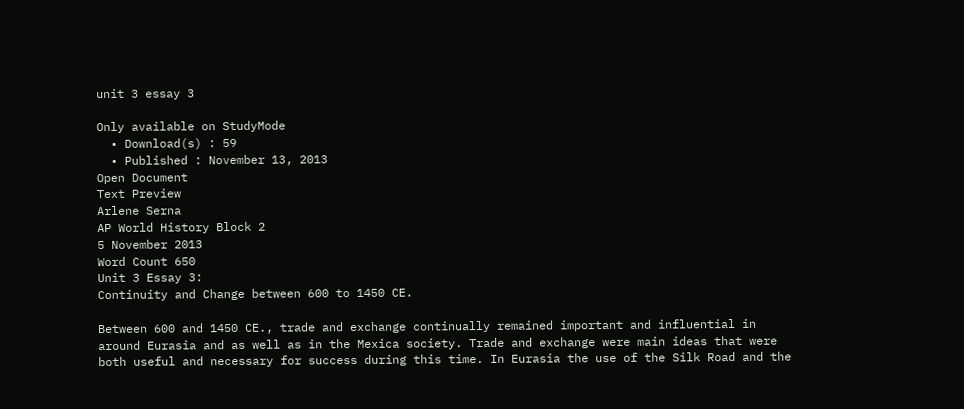unit 3 essay 3

Only available on StudyMode
  • Download(s) : 59
  • Published : November 13, 2013
Open Document
Text Preview
Arlene Serna
AP World History Block 2
5 November 2013
Word Count 650
Unit 3 Essay 3:
Continuity and Change between 600 to 1450 CE.

Between 600 and 1450 CE., trade and exchange continually remained important and influential in around Eurasia and as well as in the Mexica society. Trade and exchange were main ideas that were both useful and necessary for success during this time. In Eurasia the use of the Silk Road and the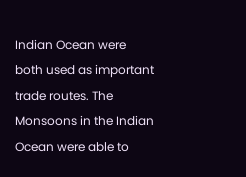Indian Ocean were both used as important trade routes. The Monsoons in the Indian Ocean were able to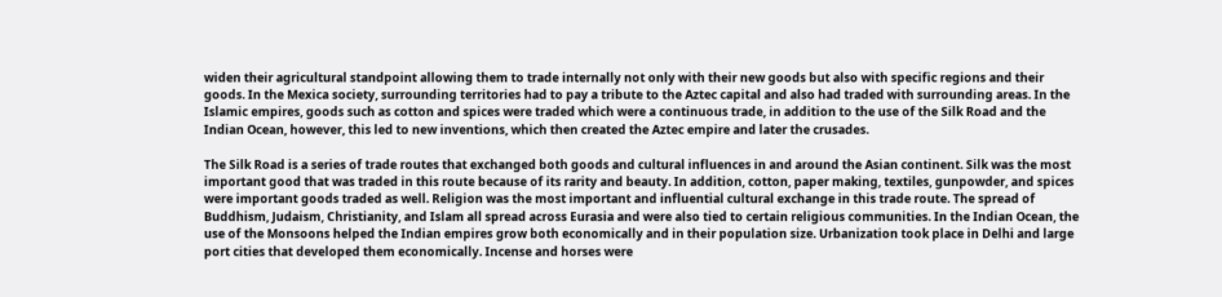widen their agricultural standpoint allowing them to trade internally not only with their new goods but also with specific regions and their goods. In the Mexica society, surrounding territories had to pay a tribute to the Aztec capital and also had traded with surrounding areas. In the Islamic empires, goods such as cotton and spices were traded which were a continuous trade, in addition to the use of the Silk Road and the Indian Ocean, however, this led to new inventions, which then created the Aztec empire and later the crusades.

The Silk Road is a series of trade routes that exchanged both goods and cultural influences in and around the Asian continent. Silk was the most important good that was traded in this route because of its rarity and beauty. In addition, cotton, paper making, textiles, gunpowder, and spices were important goods traded as well. Religion was the most important and influential cultural exchange in this trade route. The spread of Buddhism, Judaism, Christianity, and Islam all spread across Eurasia and were also tied to certain religious communities. In the Indian Ocean, the use of the Monsoons helped the Indian empires grow both economically and in their population size. Urbanization took place in Delhi and large port cities that developed them economically. Incense and horses were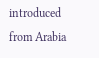introduced from Arabia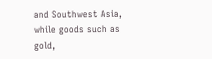and Southwest Asia, while goods such as gold,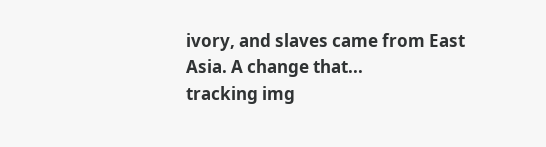ivory, and slaves came from East Asia. A change that...
tracking img